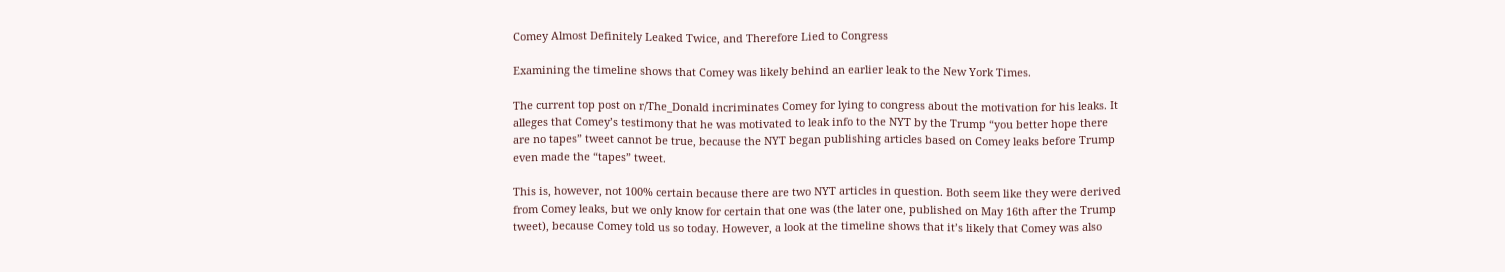Comey Almost Definitely Leaked Twice, and Therefore Lied to Congress

Examining the timeline shows that Comey was likely behind an earlier leak to the New York Times.

The current top post on r/The_Donald incriminates Comey for lying to congress about the motivation for his leaks. It alleges that Comey’s testimony that he was motivated to leak info to the NYT by the Trump “you better hope there are no tapes” tweet cannot be true, because the NYT began publishing articles based on Comey leaks before Trump even made the “tapes” tweet.

This is, however, not 100% certain because there are two NYT articles in question. Both seem like they were derived from Comey leaks, but we only know for certain that one was (the later one, published on May 16th after the Trump tweet), because Comey told us so today. However, a look at the timeline shows that it’s likely that Comey was also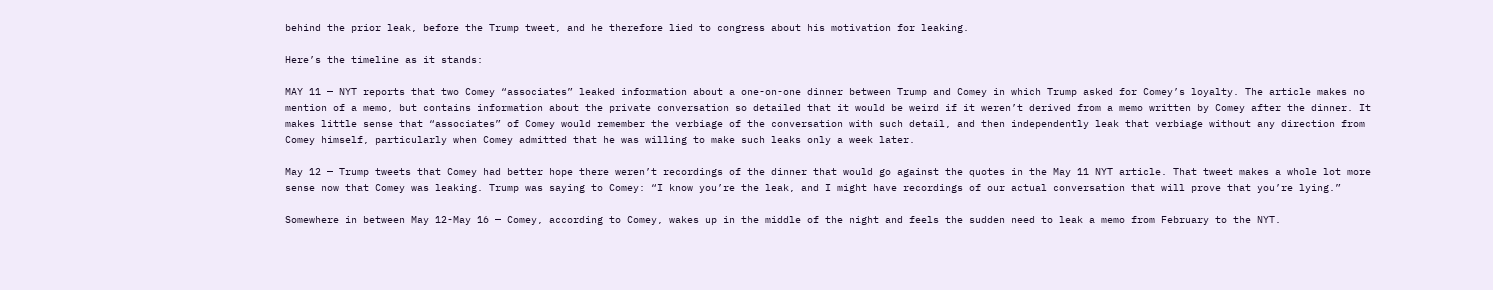behind the prior leak, before the Trump tweet, and he therefore lied to congress about his motivation for leaking.

Here’s the timeline as it stands:

MAY 11 — NYT reports that two Comey “associates” leaked information about a one-on-one dinner between Trump and Comey in which Trump asked for Comey’s loyalty. The article makes no mention of a memo, but contains information about the private conversation so detailed that it would be weird if it weren’t derived from a memo written by Comey after the dinner. It makes little sense that “associates” of Comey would remember the verbiage of the conversation with such detail, and then independently leak that verbiage without any direction from Comey himself, particularly when Comey admitted that he was willing to make such leaks only a week later.

May 12 — Trump tweets that Comey had better hope there weren’t recordings of the dinner that would go against the quotes in the May 11 NYT article. That tweet makes a whole lot more sense now that Comey was leaking. Trump was saying to Comey: “I know you’re the leak, and I might have recordings of our actual conversation that will prove that you’re lying.”

Somewhere in between May 12-May 16 — Comey, according to Comey, wakes up in the middle of the night and feels the sudden need to leak a memo from February to the NYT.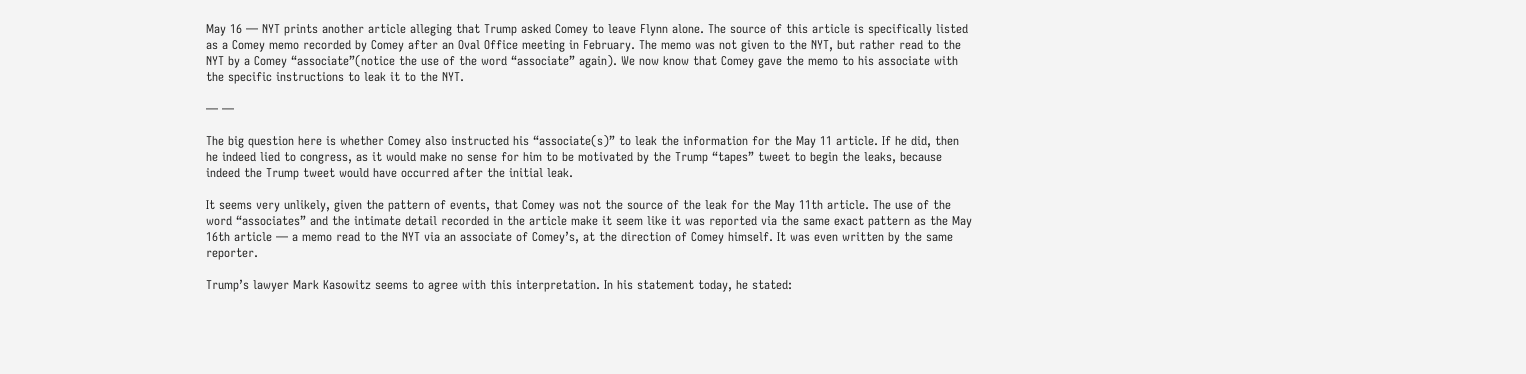May 16 — NYT prints another article alleging that Trump asked Comey to leave Flynn alone. The source of this article is specifically listed as a Comey memo recorded by Comey after an Oval Office meeting in February. The memo was not given to the NYT, but rather read to the NYT by a Comey “associate”(notice the use of the word “associate” again). We now know that Comey gave the memo to his associate with the specific instructions to leak it to the NYT.

— —

The big question here is whether Comey also instructed his “associate(s)” to leak the information for the May 11 article. If he did, then he indeed lied to congress, as it would make no sense for him to be motivated by the Trump “tapes” tweet to begin the leaks, because indeed the Trump tweet would have occurred after the initial leak.

It seems very unlikely, given the pattern of events, that Comey was not the source of the leak for the May 11th article. The use of the word “associates” and the intimate detail recorded in the article make it seem like it was reported via the same exact pattern as the May 16th article — a memo read to the NYT via an associate of Comey’s, at the direction of Comey himself. It was even written by the same reporter.

Trump’s lawyer Mark Kasowitz seems to agree with this interpretation. In his statement today, he stated: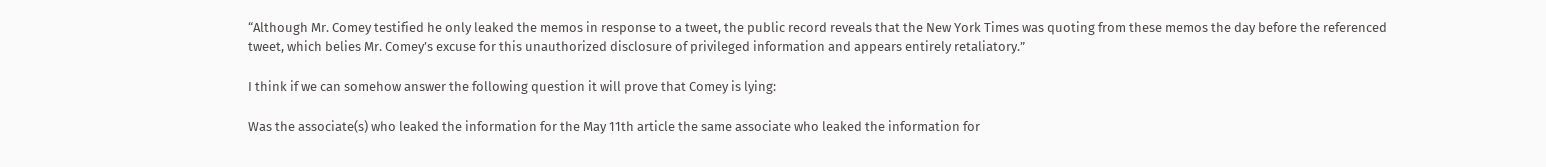“Although Mr. Comey testified he only leaked the memos in response to a tweet, the public record reveals that the New York Times was quoting from these memos the day before the referenced tweet, which belies Mr. Comey’s excuse for this unauthorized disclosure of privileged information and appears entirely retaliatory.”

I think if we can somehow answer the following question it will prove that Comey is lying:

Was the associate(s) who leaked the information for the May 11th article the same associate who leaked the information for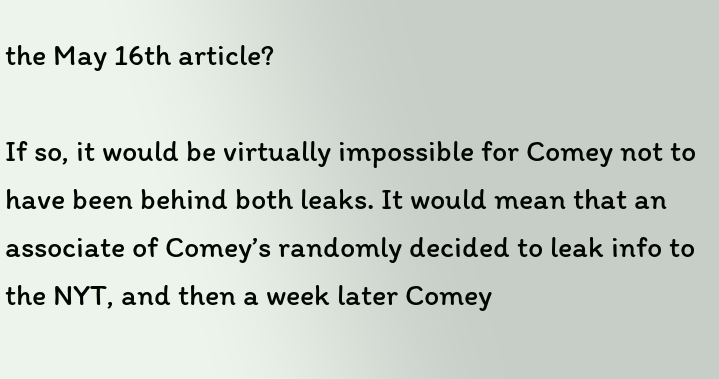the May 16th article?

If so, it would be virtually impossible for Comey not to have been behind both leaks. It would mean that an associate of Comey’s randomly decided to leak info to the NYT, and then a week later Comey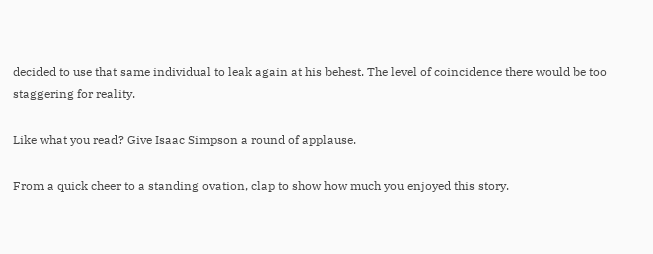decided to use that same individual to leak again at his behest. The level of coincidence there would be too staggering for reality.

Like what you read? Give Isaac Simpson a round of applause.

From a quick cheer to a standing ovation, clap to show how much you enjoyed this story.